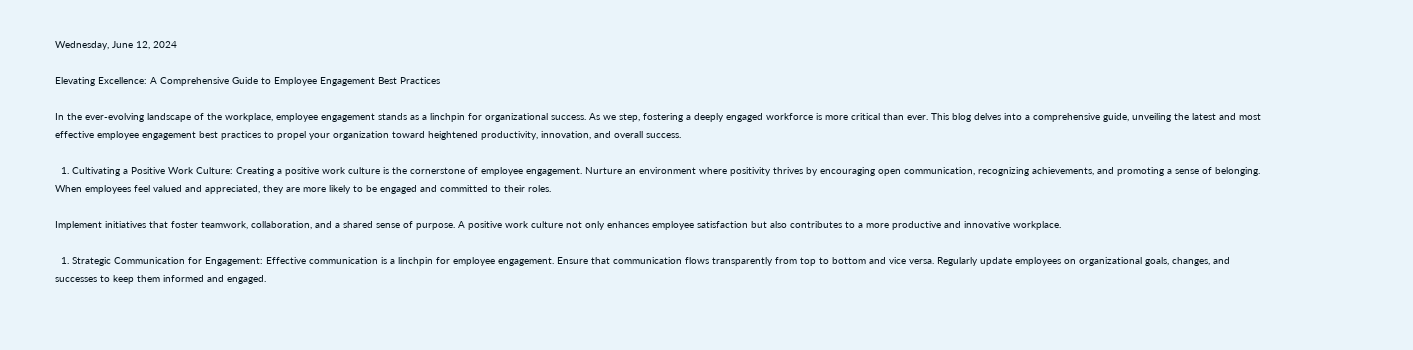Wednesday, June 12, 2024

Elevating Excellence: A Comprehensive Guide to Employee Engagement Best Practices

In the ever-evolving landscape of the workplace, employee engagement stands as a linchpin for organizational success. As we step, fostering a deeply engaged workforce is more critical than ever. This blog delves into a comprehensive guide, unveiling the latest and most effective employee engagement best practices to propel your organization toward heightened productivity, innovation, and overall success.

  1. Cultivating a Positive Work Culture: Creating a positive work culture is the cornerstone of employee engagement. Nurture an environment where positivity thrives by encouraging open communication, recognizing achievements, and promoting a sense of belonging. When employees feel valued and appreciated, they are more likely to be engaged and committed to their roles.

Implement initiatives that foster teamwork, collaboration, and a shared sense of purpose. A positive work culture not only enhances employee satisfaction but also contributes to a more productive and innovative workplace.

  1. Strategic Communication for Engagement: Effective communication is a linchpin for employee engagement. Ensure that communication flows transparently from top to bottom and vice versa. Regularly update employees on organizational goals, changes, and successes to keep them informed and engaged.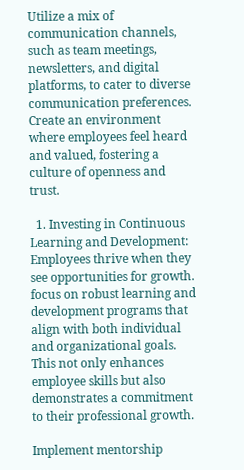Utilize a mix of communication channels, such as team meetings, newsletters, and digital platforms, to cater to diverse communication preferences. Create an environment where employees feel heard and valued, fostering a culture of openness and trust.

  1. Investing in Continuous Learning and Development: Employees thrive when they see opportunities for growth. focus on robust learning and development programs that align with both individual and organizational goals. This not only enhances employee skills but also demonstrates a commitment to their professional growth.

Implement mentorship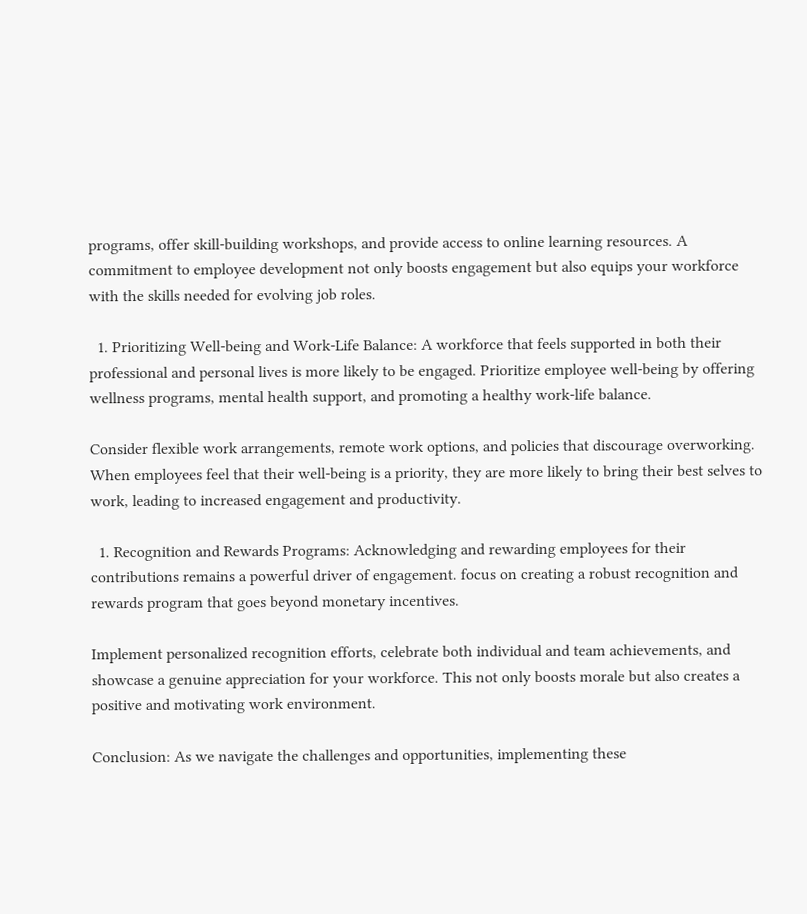programs, offer skill-building workshops, and provide access to online learning resources. A commitment to employee development not only boosts engagement but also equips your workforce with the skills needed for evolving job roles.

  1. Prioritizing Well-being and Work-Life Balance: A workforce that feels supported in both their professional and personal lives is more likely to be engaged. Prioritize employee well-being by offering wellness programs, mental health support, and promoting a healthy work-life balance.

Consider flexible work arrangements, remote work options, and policies that discourage overworking. When employees feel that their well-being is a priority, they are more likely to bring their best selves to work, leading to increased engagement and productivity.

  1. Recognition and Rewards Programs: Acknowledging and rewarding employees for their contributions remains a powerful driver of engagement. focus on creating a robust recognition and rewards program that goes beyond monetary incentives.

Implement personalized recognition efforts, celebrate both individual and team achievements, and showcase a genuine appreciation for your workforce. This not only boosts morale but also creates a positive and motivating work environment.

Conclusion: As we navigate the challenges and opportunities, implementing these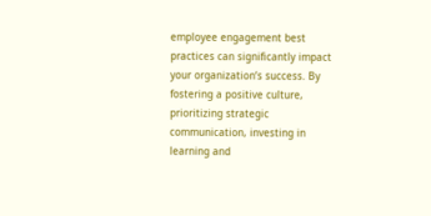employee engagement best practices can significantly impact your organization’s success. By fostering a positive culture, prioritizing strategic communication, investing in learning and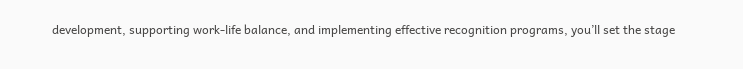development, supporting work-life balance, and implementing effective recognition programs, you’ll set the stage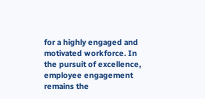for a highly engaged and motivated workforce. In the pursuit of excellence, employee engagement remains the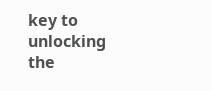key to unlocking the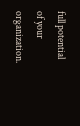full potential of your organization.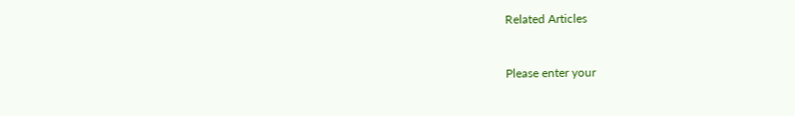Related Articles


Please enter your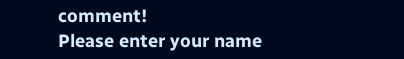comment!
Please enter your name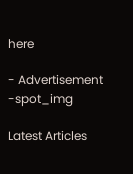here

- Advertisement -spot_img

Latest Articles